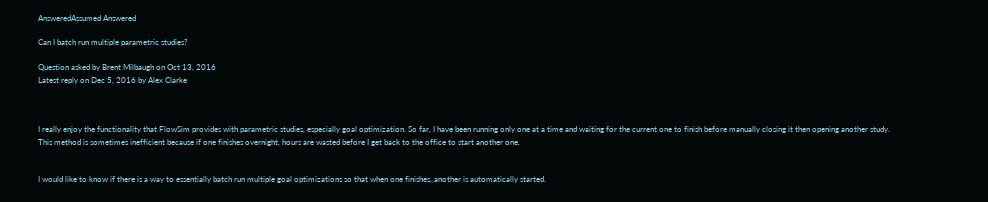AnsweredAssumed Answered

Can I batch run multiple parametric studies?

Question asked by Brent Milbaugh on Oct 13, 2016
Latest reply on Dec 5, 2016 by Alex Clarke



I really enjoy the functionality that FlowSim provides with parametric studies, especially goal optimization. So far, I have been running only one at a time and waiting for the current one to finish before manually closing it then opening another study.  This method is sometimes inefficient because if one finishes overnight, hours are wasted before I get back to the office to start another one.


I would like to know if there is a way to essentially batch run multiple goal optimizations so that when one finishes, another is automatically started.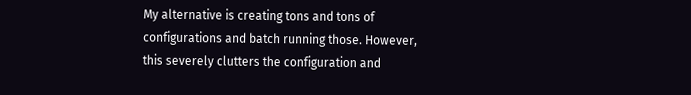My alternative is creating tons and tons of configurations and batch running those. However, this severely clutters the configuration and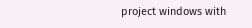project windows with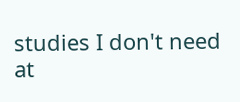studies I don't need at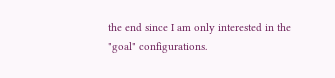the end since I am only interested in the "goal" configurations.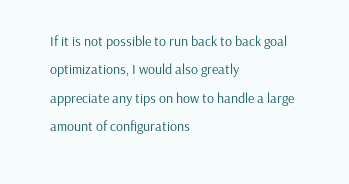If it is not possible to run back to back goal optimizations, I would also greatly appreciate any tips on how to handle a large amount of configurations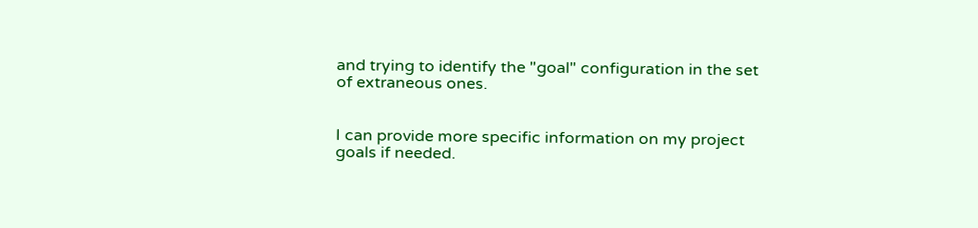and trying to identify the "goal" configuration in the set of extraneous ones.


I can provide more specific information on my project goals if needed.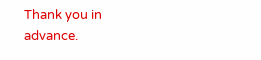Thank you in advance.